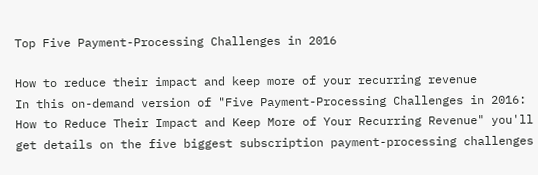Top Five Payment-Processing Challenges in 2016

How to reduce their impact and keep more of your recurring revenue
In this on-demand version of "Five Payment-Processing Challenges in 2016: How to Reduce Their Impact and Keep More of Your Recurring Revenue" you'll get details on the five biggest subscription payment-processing challenges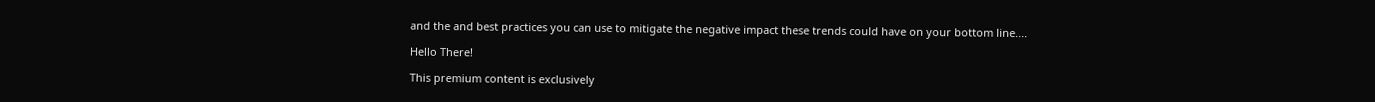and the and best practices you can use to mitigate the negative impact these trends could have on your bottom line....

Hello There!

This premium content is exclusively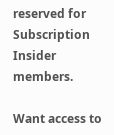reserved for Subscription Insider members.

Want access to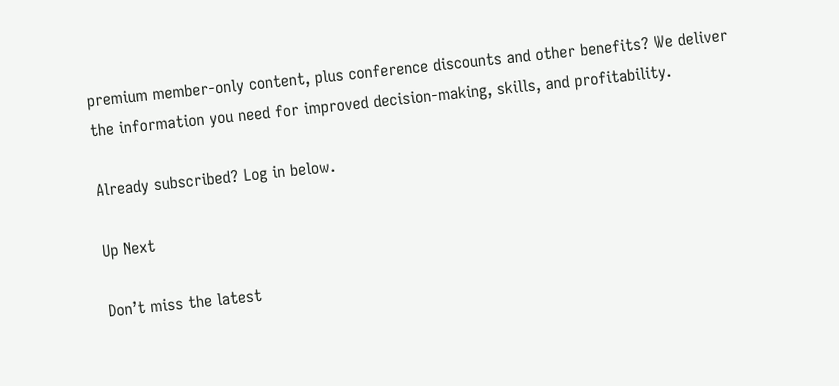premium member-only content, plus conference discounts and other benefits? We deliver the information you need for improved decision-making, skills, and profitability.

Already subscribed? Log in below.

Up Next

Don’t miss the latest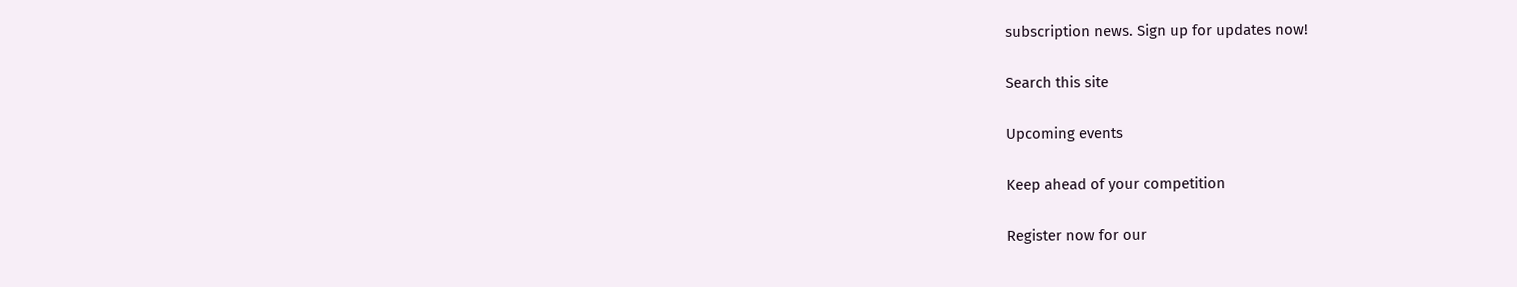subscription news. Sign up for updates now!

Search this site

Upcoming events

Keep ahead of your competition

Register now for our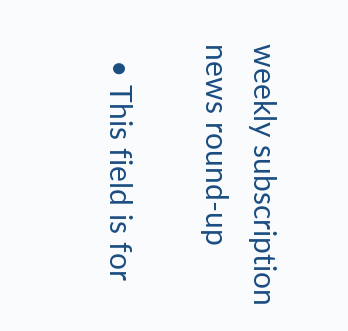weekly subscription news round-up

  • This field is for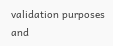validation purposes and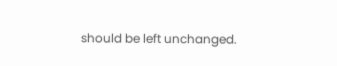should be left unchanged.